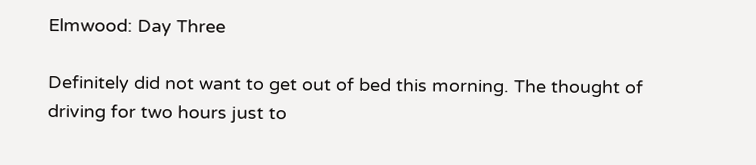Elmwood: Day Three

Definitely did not want to get out of bed this morning. The thought of driving for two hours just to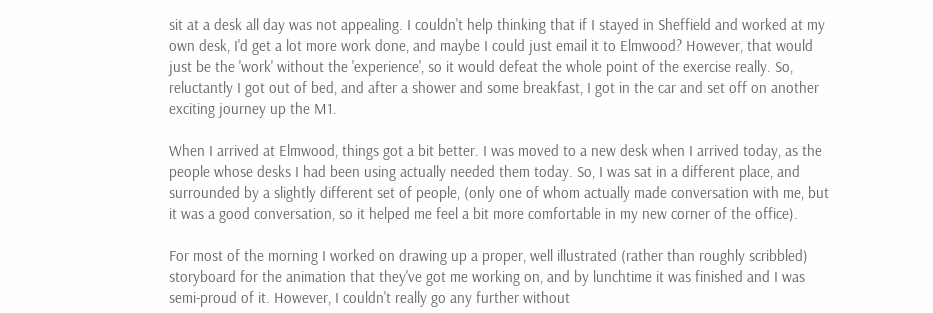sit at a desk all day was not appealing. I couldn't help thinking that if I stayed in Sheffield and worked at my own desk, I'd get a lot more work done, and maybe I could just email it to Elmwood? However, that would just be the 'work' without the 'experience', so it would defeat the whole point of the exercise really. So, reluctantly I got out of bed, and after a shower and some breakfast, I got in the car and set off on another exciting journey up the M1.

When I arrived at Elmwood, things got a bit better. I was moved to a new desk when I arrived today, as the people whose desks I had been using actually needed them today. So, I was sat in a different place, and surrounded by a slightly different set of people, (only one of whom actually made conversation with me, but it was a good conversation, so it helped me feel a bit more comfortable in my new corner of the office).

For most of the morning I worked on drawing up a proper, well illustrated (rather than roughly scribbled) storyboard for the animation that they've got me working on, and by lunchtime it was finished and I was semi-proud of it. However, I couldn't really go any further without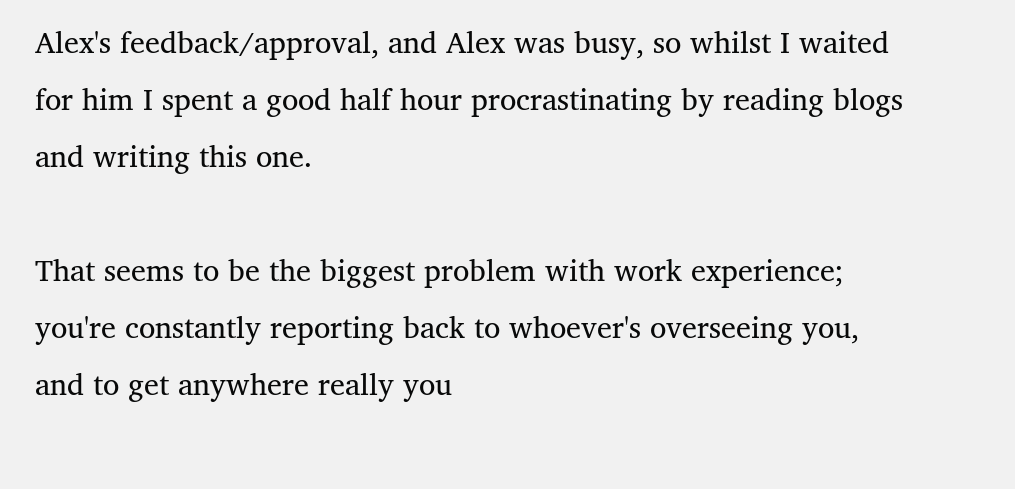Alex's feedback/approval, and Alex was busy, so whilst I waited for him I spent a good half hour procrastinating by reading blogs and writing this one.

That seems to be the biggest problem with work experience; you're constantly reporting back to whoever's overseeing you, and to get anywhere really you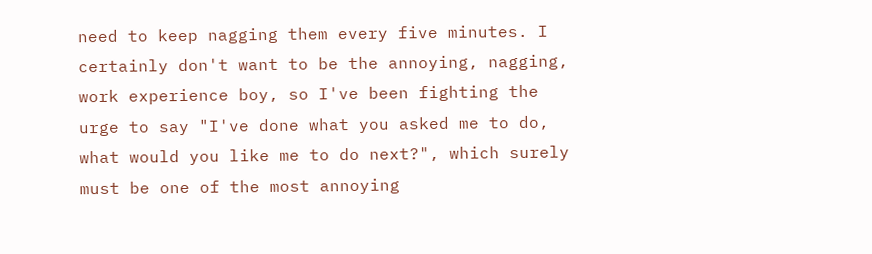need to keep nagging them every five minutes. I certainly don't want to be the annoying, nagging, work experience boy, so I've been fighting the urge to say "I've done what you asked me to do, what would you like me to do next?", which surely must be one of the most annoying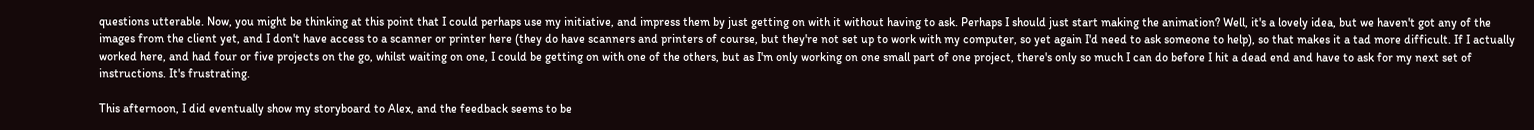questions utterable. Now, you might be thinking at this point that I could perhaps use my initiative, and impress them by just getting on with it without having to ask. Perhaps I should just start making the animation? Well, it's a lovely idea, but we haven't got any of the images from the client yet, and I don't have access to a scanner or printer here (they do have scanners and printers of course, but they're not set up to work with my computer, so yet again I'd need to ask someone to help), so that makes it a tad more difficult. If I actually worked here, and had four or five projects on the go, whilst waiting on one, I could be getting on with one of the others, but as I'm only working on one small part of one project, there's only so much I can do before I hit a dead end and have to ask for my next set of instructions. It's frustrating.

This afternoon, I did eventually show my storyboard to Alex, and the feedback seems to be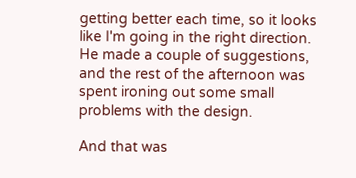getting better each time, so it looks like I'm going in the right direction. He made a couple of suggestions, and the rest of the afternoon was spent ironing out some small problems with the design.

And that was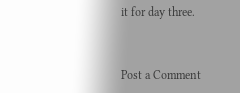it for day three.


Post a Comment